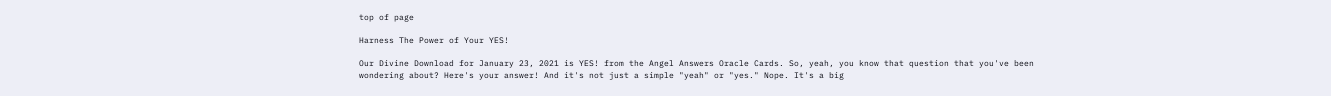top of page

Harness The Power of Your YES!

Our Divine Download for January 23, 2021 is YES! from the Angel Answers Oracle Cards. So, yeah, you know that question that you've been wondering about? Here's your answer! And it's not just a simple "yeah" or "yes." Nope. It's a big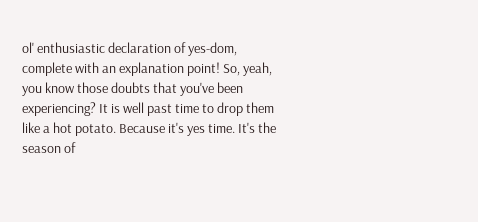ol' enthusiastic declaration of yes-dom, complete with an explanation point! So, yeah, you know those doubts that you've been experiencing? It is well past time to drop them like a hot potato. Because it's yes time. It's the season of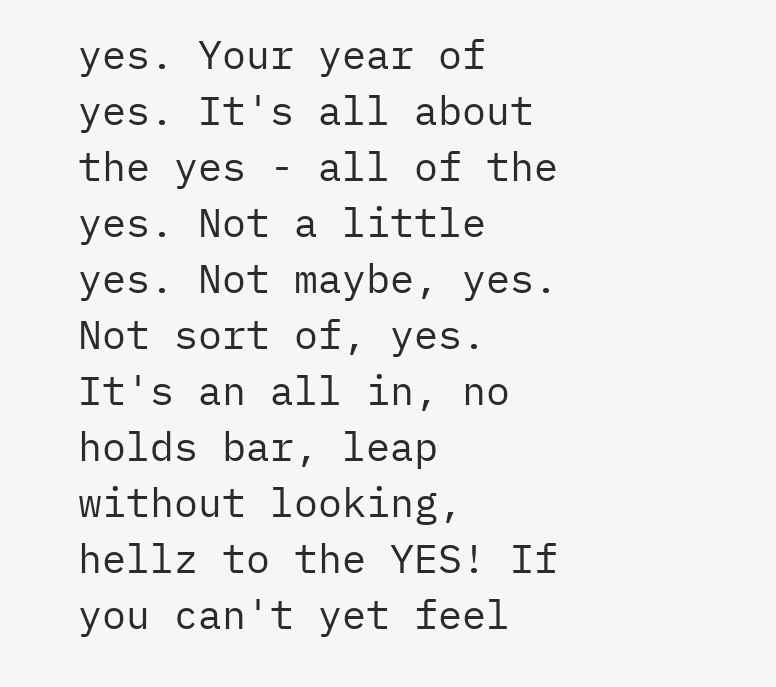yes. Your year of yes. It's all about the yes - all of the yes. Not a little yes. Not maybe, yes. Not sort of, yes. It's an all in, no holds bar, leap without looking, hellz to the YES! If you can't yet feel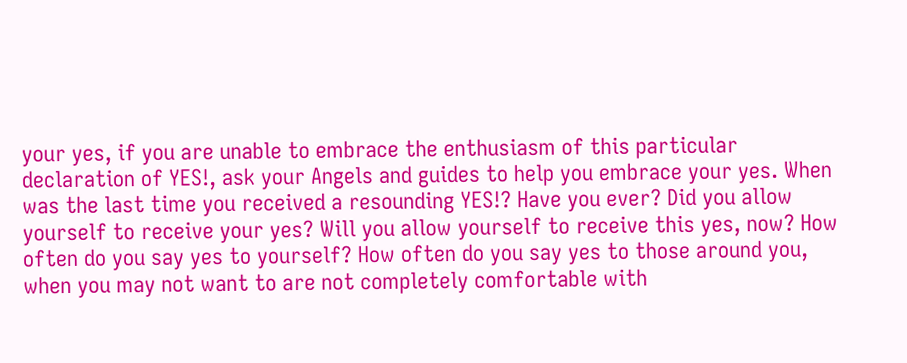your yes, if you are unable to embrace the enthusiasm of this particular declaration of YES!, ask your Angels and guides to help you embrace your yes. When was the last time you received a resounding YES!? Have you ever? Did you allow yourself to receive your yes? Will you allow yourself to receive this yes, now? How often do you say yes to yourself? How often do you say yes to those around you, when you may not want to are not completely comfortable with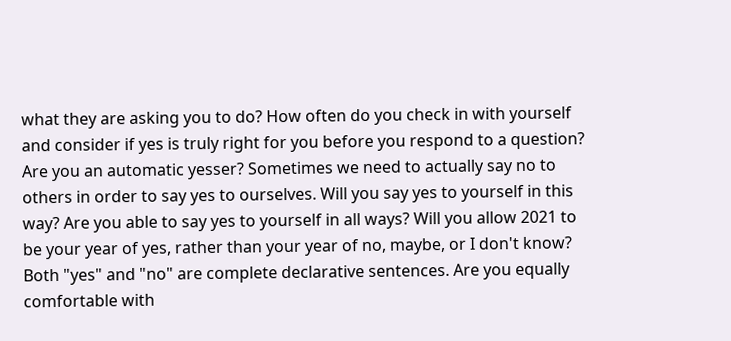what they are asking you to do? How often do you check in with yourself and consider if yes is truly right for you before you respond to a question? Are you an automatic yesser? Sometimes we need to actually say no to others in order to say yes to ourselves. Will you say yes to yourself in this way? Are you able to say yes to yourself in all ways? Will you allow 2021 to be your year of yes, rather than your year of no, maybe, or I don't know? Both "yes" and "no" are complete declarative sentences. Are you equally comfortable with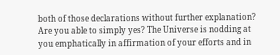both of those declarations without further explanation? Are you able to simply yes? The Universe is nodding at you emphatically in affirmation of your efforts and in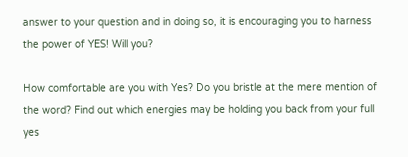answer to your question and in doing so, it is encouraging you to harness the power of YES! Will you?

How comfortable are you with Yes? Do you bristle at the mere mention of the word? Find out which energies may be holding you back from your full yes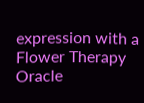expression with a Flower Therapy Oracle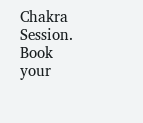Chakra Session. Book your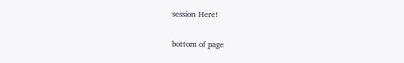session Here!


bottom of page